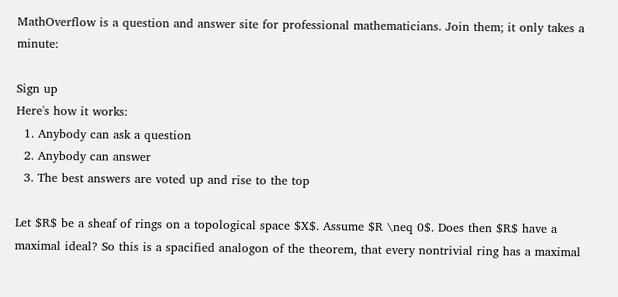MathOverflow is a question and answer site for professional mathematicians. Join them; it only takes a minute:

Sign up
Here's how it works:
  1. Anybody can ask a question
  2. Anybody can answer
  3. The best answers are voted up and rise to the top

Let $R$ be a sheaf of rings on a topological space $X$. Assume $R \neq 0$. Does then $R$ have a maximal ideal? So this is a spacified analogon of the theorem, that every nontrivial ring has a maximal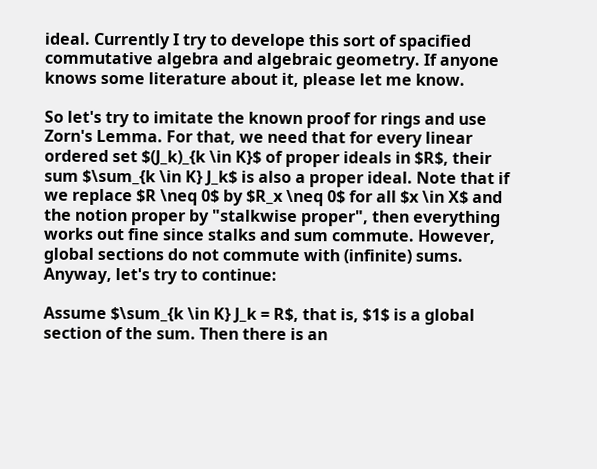ideal. Currently I try to develope this sort of spacified commutative algebra and algebraic geometry. If anyone knows some literature about it, please let me know.

So let's try to imitate the known proof for rings and use Zorn's Lemma. For that, we need that for every linear ordered set $(J_k)_{k \in K}$ of proper ideals in $R$, their sum $\sum_{k \in K} J_k$ is also a proper ideal. Note that if we replace $R \neq 0$ by $R_x \neq 0$ for all $x \in X$ and the notion proper by "stalkwise proper", then everything works out fine since stalks and sum commute. However, global sections do not commute with (infinite) sums. Anyway, let's try to continue:

Assume $\sum_{k \in K} J_k = R$, that is, $1$ is a global section of the sum. Then there is an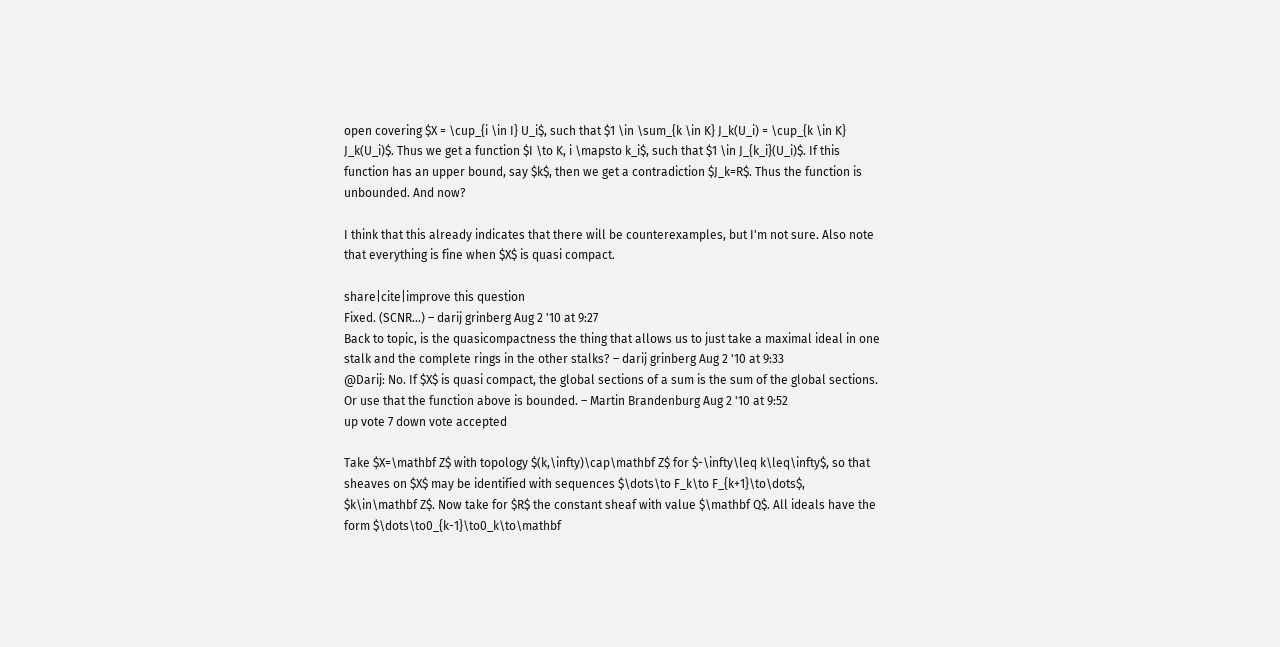open covering $X = \cup_{i \in I} U_i$, such that $1 \in \sum_{k \in K} J_k(U_i) = \cup_{k \in K} J_k(U_i)$. Thus we get a function $I \to K, i \mapsto k_i$, such that $1 \in J_{k_i}(U_i)$. If this function has an upper bound, say $k$, then we get a contradiction $J_k=R$. Thus the function is unbounded. And now?

I think that this already indicates that there will be counterexamples, but I'm not sure. Also note that everything is fine when $X$ is quasi compact.

share|cite|improve this question
Fixed. (SCNR...) – darij grinberg Aug 2 '10 at 9:27
Back to topic, is the quasicompactness the thing that allows us to just take a maximal ideal in one stalk and the complete rings in the other stalks? – darij grinberg Aug 2 '10 at 9:33
@Darij: No. If $X$ is quasi compact, the global sections of a sum is the sum of the global sections. Or use that the function above is bounded. – Martin Brandenburg Aug 2 '10 at 9:52
up vote 7 down vote accepted

Take $X=\mathbf Z$ with topology $(k,\infty)\cap\mathbf Z$ for $-\infty\leq k\leq\infty$, so that sheaves on $X$ may be identified with sequences $\dots\to F_k\to F_{k+1}\to\dots$, $k\in\mathbf Z$. Now take for $R$ the constant sheaf with value $\mathbf Q$. All ideals have the form $\dots\to0_{k-1}\to0_k\to\mathbf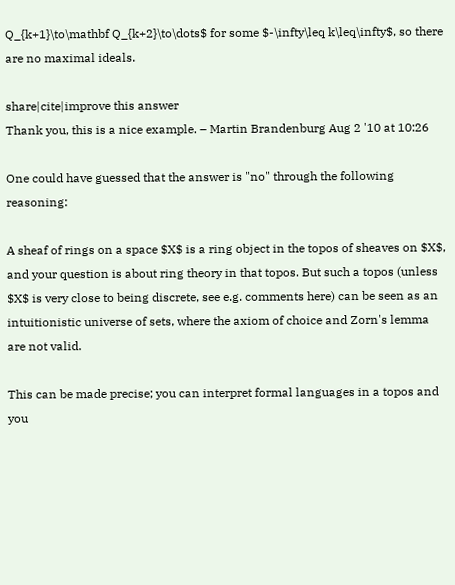Q_{k+1}\to\mathbf Q_{k+2}\to\dots$ for some $-\infty\leq k\leq\infty$, so there are no maximal ideals.

share|cite|improve this answer
Thank you, this is a nice example. – Martin Brandenburg Aug 2 '10 at 10:26

One could have guessed that the answer is "no" through the following reasoning:

A sheaf of rings on a space $X$ is a ring object in the topos of sheaves on $X$, and your question is about ring theory in that topos. But such a topos (unless $X$ is very close to being discrete, see e.g. comments here) can be seen as an intuitionistic universe of sets, where the axiom of choice and Zorn's lemma are not valid.

This can be made precise; you can interpret formal languages in a topos and you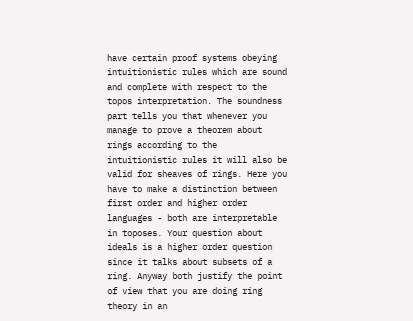have certain proof systems obeying intuitionistic rules which are sound and complete with respect to the topos interpretation. The soundness part tells you that whenever you manage to prove a theorem about rings according to the intuitionistic rules it will also be valid for sheaves of rings. Here you have to make a distinction between first order and higher order languages - both are interpretable in toposes. Your question about ideals is a higher order question since it talks about subsets of a ring. Anyway both justify the point of view that you are doing ring theory in an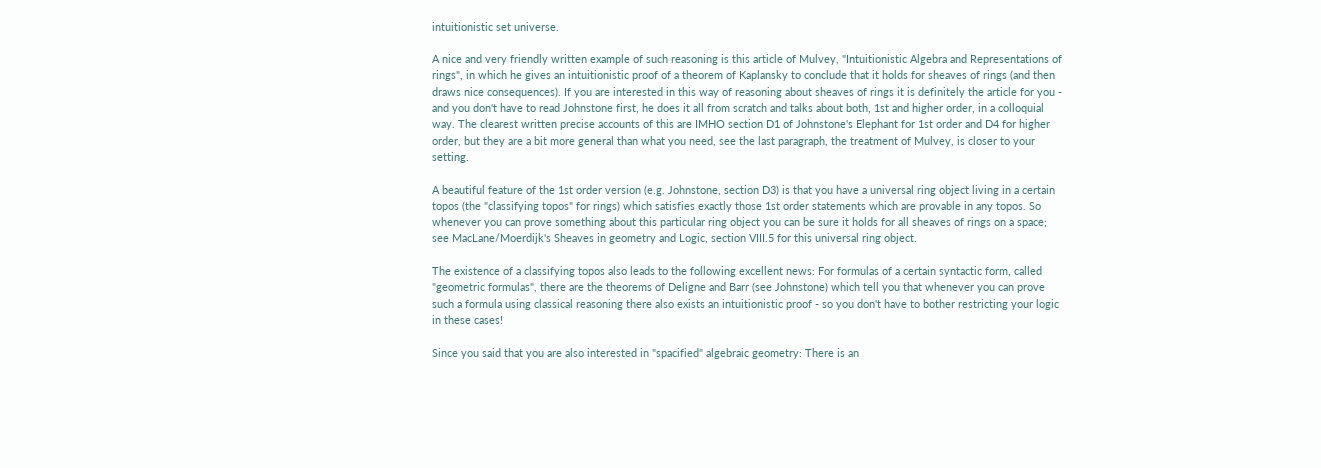intuitionistic set universe.

A nice and very friendly written example of such reasoning is this article of Mulvey, "Intuitionistic Algebra and Representations of rings", in which he gives an intuitionistic proof of a theorem of Kaplansky to conclude that it holds for sheaves of rings (and then draws nice consequences). If you are interested in this way of reasoning about sheaves of rings it is definitely the article for you - and you don't have to read Johnstone first, he does it all from scratch and talks about both, 1st and higher order, in a colloquial way. The clearest written precise accounts of this are IMHO section D1 of Johnstone's Elephant for 1st order and D4 for higher order, but they are a bit more general than what you need, see the last paragraph, the treatment of Mulvey, is closer to your setting.

A beautiful feature of the 1st order version (e.g. Johnstone, section D3) is that you have a universal ring object living in a certain topos (the "classifying topos" for rings) which satisfies exactly those 1st order statements which are provable in any topos. So whenever you can prove something about this particular ring object you can be sure it holds for all sheaves of rings on a space; see MacLane/Moerdijk's Sheaves in geometry and Logic, section VIII.5 for this universal ring object.

The existence of a classifying topos also leads to the following excellent news: For formulas of a certain syntactic form, called "geometric formulas", there are the theorems of Deligne and Barr (see Johnstone) which tell you that whenever you can prove such a formula using classical reasoning there also exists an intuitionistic proof - so you don't have to bother restricting your logic in these cases!

Since you said that you are also interested in "spacified" algebraic geometry: There is an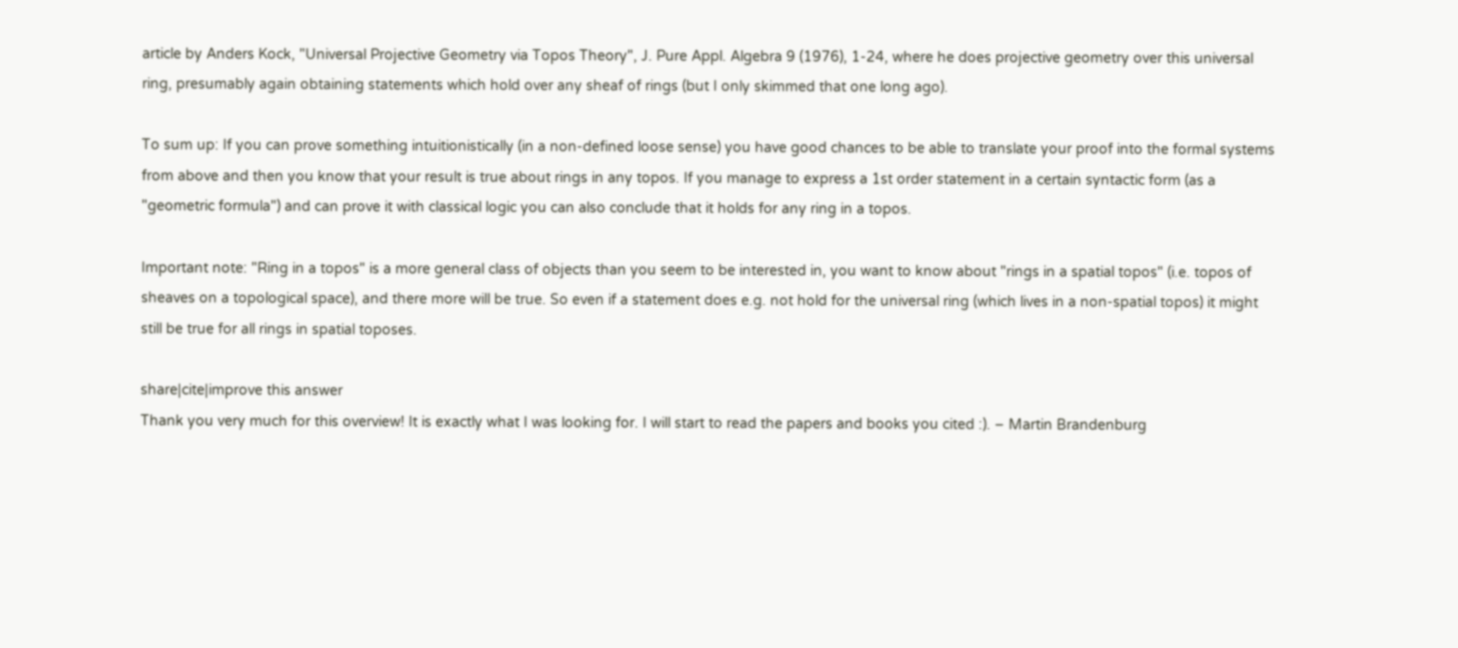article by Anders Kock, "Universal Projective Geometry via Topos Theory", J. Pure Appl. Algebra 9 (1976), 1-24, where he does projective geometry over this universal ring, presumably again obtaining statements which hold over any sheaf of rings (but I only skimmed that one long ago).

To sum up: If you can prove something intuitionistically (in a non-defined loose sense) you have good chances to be able to translate your proof into the formal systems from above and then you know that your result is true about rings in any topos. If you manage to express a 1st order statement in a certain syntactic form (as a "geometric formula") and can prove it with classical logic you can also conclude that it holds for any ring in a topos.

Important note: "Ring in a topos" is a more general class of objects than you seem to be interested in, you want to know about "rings in a spatial topos" (i.e. topos of sheaves on a topological space), and there more will be true. So even if a statement does e.g. not hold for the universal ring (which lives in a non-spatial topos) it might still be true for all rings in spatial toposes.

share|cite|improve this answer
Thank you very much for this overview! It is exactly what I was looking for. I will start to read the papers and books you cited :). – Martin Brandenburg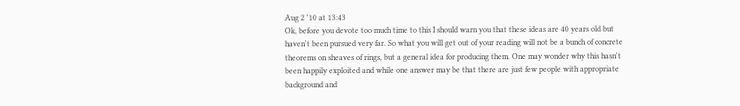Aug 2 '10 at 13:43
Ok, before you devote too much time to this I should warn you that these ideas are 40 years old but haven't been pursued very far. So what you will get out of your reading will not be a bunch of concrete theorems on sheaves of rings, but a general idea for producing them. One may wonder why this hasn't been happily exploited and while one answer may be that there are just few people with appropriate background and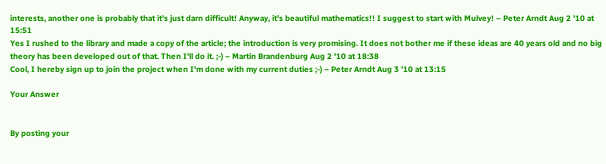interests, another one is probably that it's just darn difficult! Anyway, it's beautiful mathematics!! I suggest to start with Mulvey! – Peter Arndt Aug 2 '10 at 15:51
Yes I rushed to the library and made a copy of the article; the introduction is very promising. It does not bother me if these ideas are 40 years old and no big theory has been developed out of that. Then I'll do it. ;-) – Martin Brandenburg Aug 2 '10 at 18:38
Cool, I hereby sign up to join the project when I'm done with my current duties ;-) – Peter Arndt Aug 3 '10 at 13:15

Your Answer


By posting your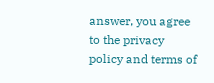answer, you agree to the privacy policy and terms of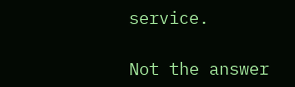service.

Not the answer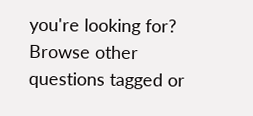you're looking for? Browse other questions tagged or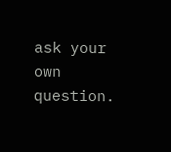ask your own question.